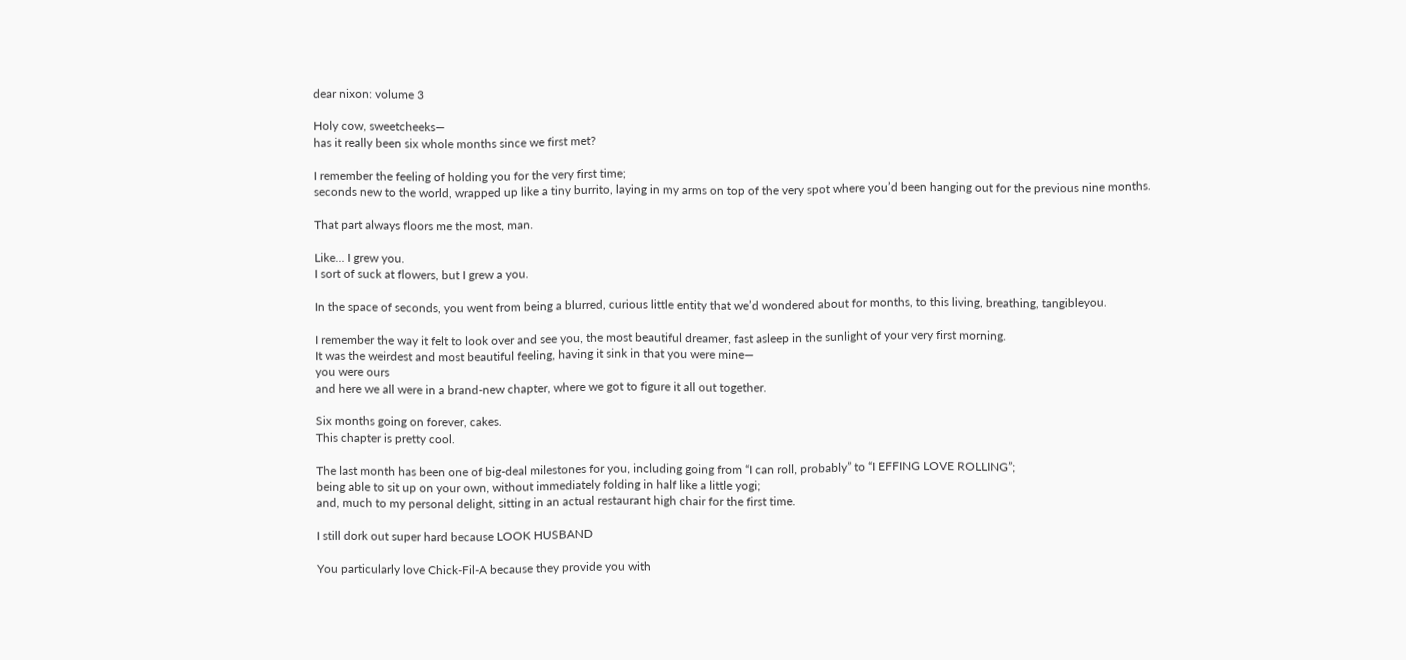dear nixon: volume 3

Holy cow, sweetcheeks—
has it really been six whole months since we first met?

I remember the feeling of holding you for the very first time;
seconds new to the world, wrapped up like a tiny burrito, laying in my arms on top of the very spot where you’d been hanging out for the previous nine months.

That part always floors me the most, man.

Like… I grew you.
I sort of suck at flowers, but I grew a you.

In the space of seconds, you went from being a blurred, curious little entity that we’d wondered about for months, to this living, breathing, tangibleyou.

I remember the way it felt to look over and see you, the most beautiful dreamer, fast asleep in the sunlight of your very first morning.
It was the weirdest and most beautiful feeling, having it sink in that you were mine—
you were ours
and here we all were in a brand-new chapter, where we got to figure it all out together.

Six months going on forever, cakes.
This chapter is pretty cool.

The last month has been one of big-deal milestones for you, including going from “I can roll, probably” to “I EFFING LOVE ROLLING”;
being able to sit up on your own, without immediately folding in half like a little yogi;
and, much to my personal delight, sitting in an actual restaurant high chair for the first time.

I still dork out super hard because LOOK HUSBAND

You particularly love Chick-Fil-A because they provide you with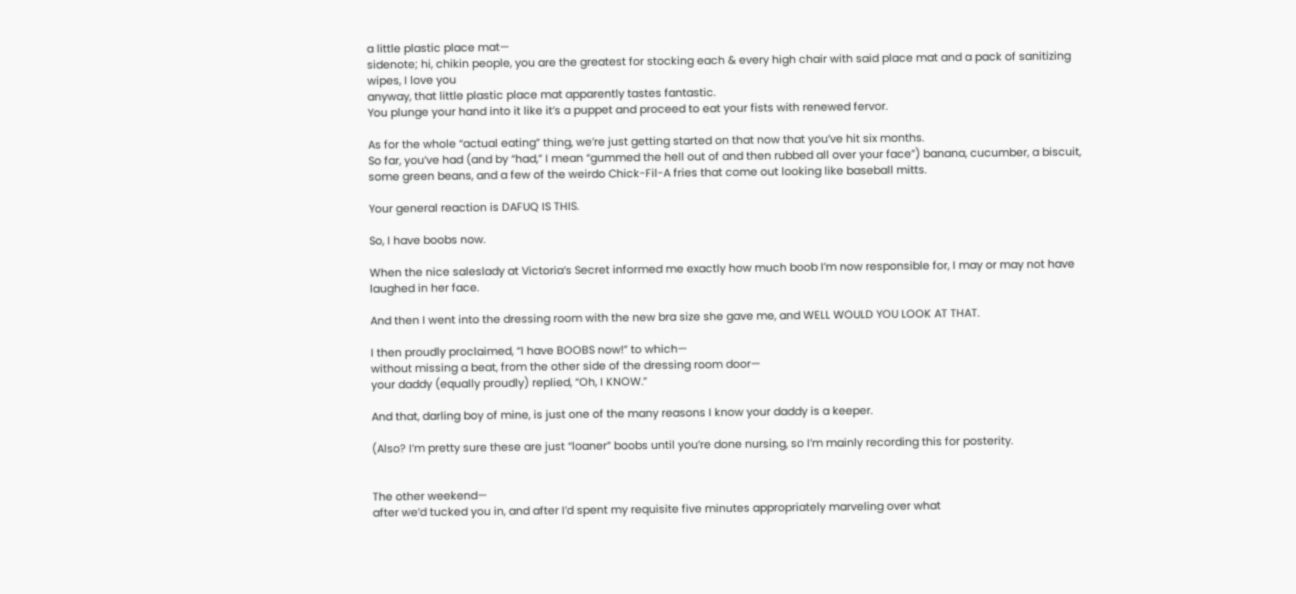a little plastic place mat—
sidenote; hi, chikin people, you are the greatest for stocking each & every high chair with said place mat and a pack of sanitizing wipes, I love you
anyway, that little plastic place mat apparently tastes fantastic.
You plunge your hand into it like it’s a puppet and proceed to eat your fists with renewed fervor.

As for the whole “actual eating” thing, we’re just getting started on that now that you’ve hit six months.
So far, you’ve had (and by “had,” I mean “gummed the hell out of and then rubbed all over your face”) banana, cucumber, a biscuit, some green beans, and a few of the weirdo Chick-Fil-A fries that come out looking like baseball mitts.

Your general reaction is DAFUQ IS THIS.

So, I have boobs now.

When the nice saleslady at Victoria’s Secret informed me exactly how much boob I’m now responsible for, I may or may not have laughed in her face.

And then I went into the dressing room with the new bra size she gave me, and WELL WOULD YOU LOOK AT THAT.

I then proudly proclaimed, “I have BOOBS now!” to which—
without missing a beat, from the other side of the dressing room door—
your daddy (equally proudly) replied, “Oh, I KNOW.”

And that, darling boy of mine, is just one of the many reasons I know your daddy is a keeper.

(Also? I’m pretty sure these are just “loaner” boobs until you’re done nursing, so I’m mainly recording this for posterity.


The other weekend—
after we’d tucked you in, and after I’d spent my requisite five minutes appropriately marveling over what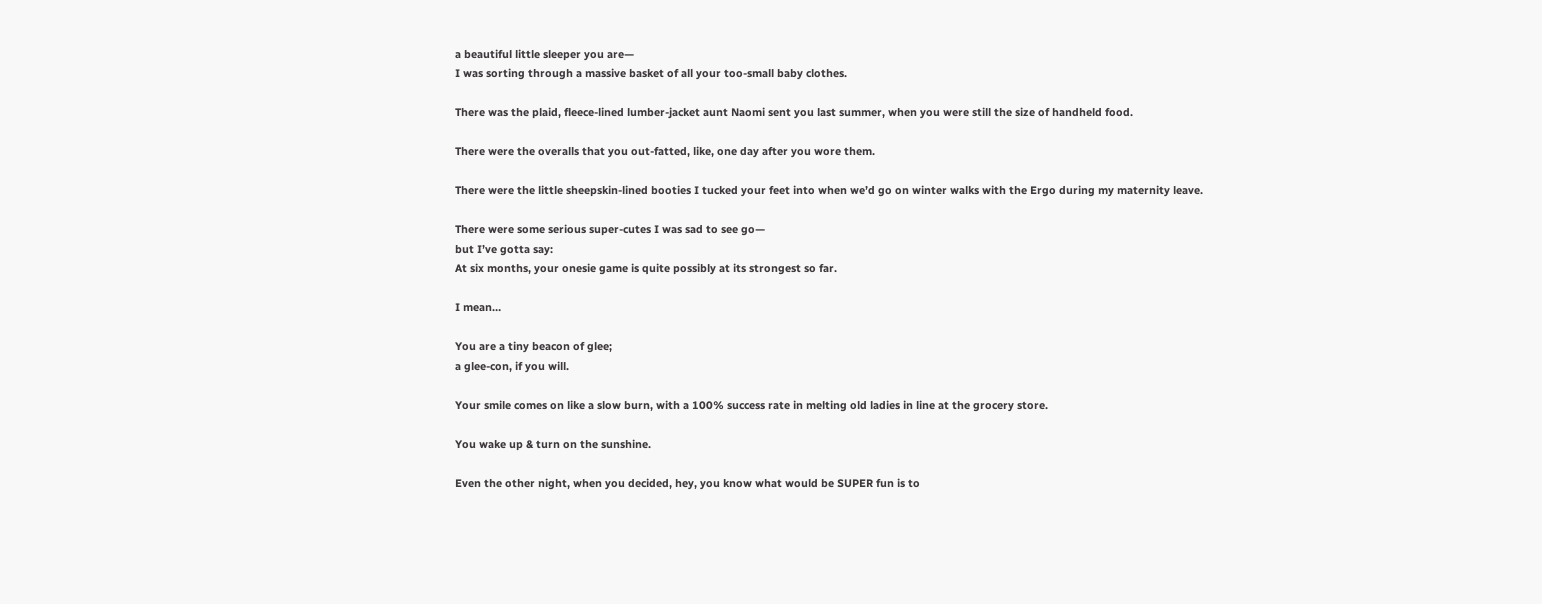a beautiful little sleeper you are—
I was sorting through a massive basket of all your too-small baby clothes.

There was the plaid, fleece-lined lumber-jacket aunt Naomi sent you last summer, when you were still the size of handheld food.

There were the overalls that you out-fatted, like, one day after you wore them.

There were the little sheepskin-lined booties I tucked your feet into when we’d go on winter walks with the Ergo during my maternity leave.

There were some serious super-cutes I was sad to see go—
but I’ve gotta say:
At six months, your onesie game is quite possibly at its strongest so far.

I mean…

You are a tiny beacon of glee;
a glee-con, if you will.

Your smile comes on like a slow burn, with a 100% success rate in melting old ladies in line at the grocery store.

You wake up & turn on the sunshine.

Even the other night, when you decided, hey, you know what would be SUPER fun is to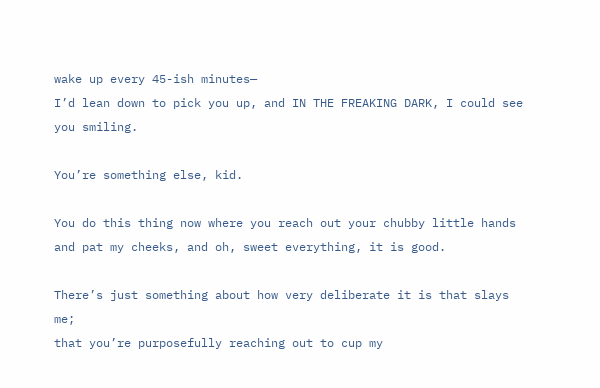wake up every 45-ish minutes—
I’d lean down to pick you up, and IN THE FREAKING DARK, I could see you smiling.

You’re something else, kid.

You do this thing now where you reach out your chubby little hands and pat my cheeks, and oh, sweet everything, it is good.

There’s just something about how very deliberate it is that slays me;
that you’re purposefully reaching out to cup my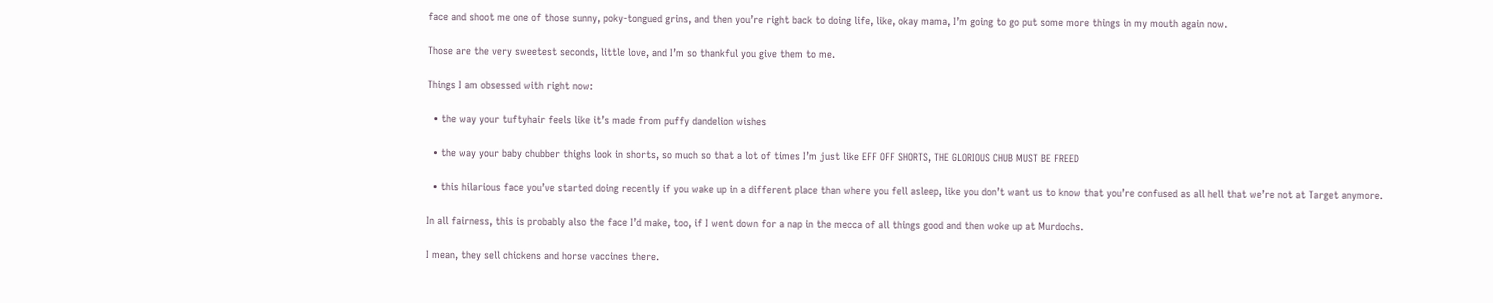face and shoot me one of those sunny, poky-tongued grins, and then you’re right back to doing life, like, okay mama, I’m going to go put some more things in my mouth again now.

Those are the very sweetest seconds, little love, and I’m so thankful you give them to me.

Things I am obsessed with right now:

  • the way your tuftyhair feels like it’s made from puffy dandelion wishes

  • the way your baby chubber thighs look in shorts, so much so that a lot of times I’m just like EFF OFF SHORTS, THE GLORIOUS CHUB MUST BE FREED

  • this hilarious face you’ve started doing recently if you wake up in a different place than where you fell asleep, like you don’t want us to know that you’re confused as all hell that we’re not at Target anymore.

In all fairness, this is probably also the face I’d make, too, if I went down for a nap in the mecca of all things good and then woke up at Murdochs.

I mean, they sell chickens and horse vaccines there.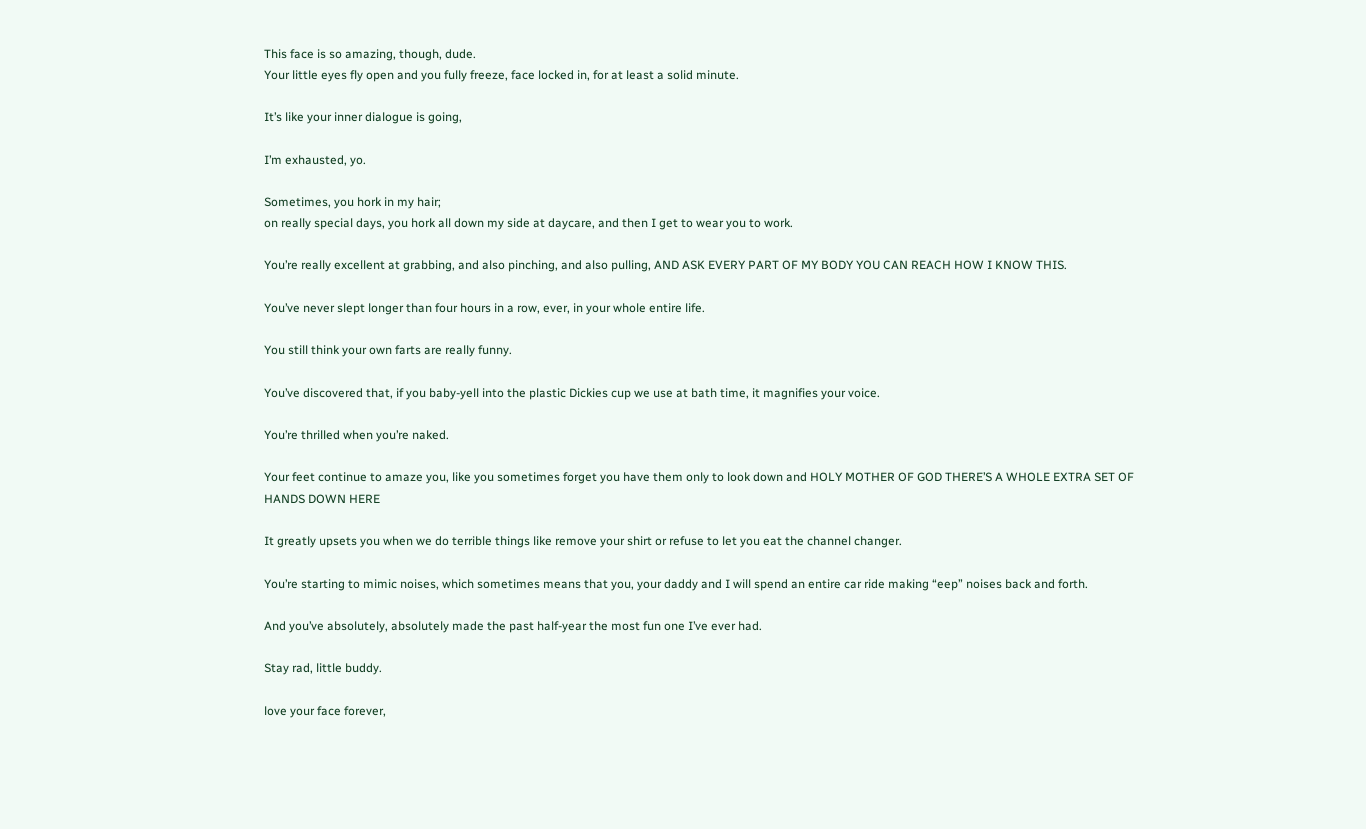This face is so amazing, though, dude.
Your little eyes fly open and you fully freeze, face locked in, for at least a solid minute.

It’s like your inner dialogue is going,

I’m exhausted, yo.

Sometimes, you hork in my hair;
on really special days, you hork all down my side at daycare, and then I get to wear you to work.

You’re really excellent at grabbing, and also pinching, and also pulling, AND ASK EVERY PART OF MY BODY YOU CAN REACH HOW I KNOW THIS.

You’ve never slept longer than four hours in a row, ever, in your whole entire life.

You still think your own farts are really funny.

You’ve discovered that, if you baby-yell into the plastic Dickies cup we use at bath time, it magnifies your voice.

You’re thrilled when you’re naked.

Your feet continue to amaze you, like you sometimes forget you have them only to look down and HOLY MOTHER OF GOD THERE’S A WHOLE EXTRA SET OF HANDS DOWN HERE

It greatly upsets you when we do terrible things like remove your shirt or refuse to let you eat the channel changer.

You’re starting to mimic noises, which sometimes means that you, your daddy and I will spend an entire car ride making “eep” noises back and forth.

And you’ve absolutely, absolutely made the past half-year the most fun one I’ve ever had.

Stay rad, little buddy.

love your face forever,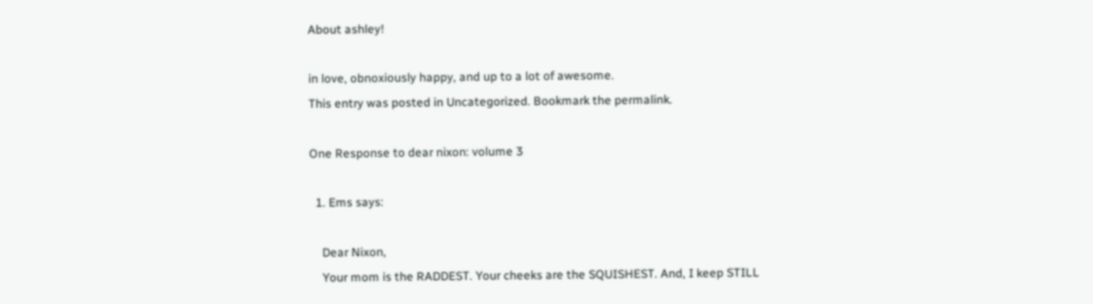About ashley!

in love, obnoxiously happy, and up to a lot of awesome.
This entry was posted in Uncategorized. Bookmark the permalink.

One Response to dear nixon: volume 3

  1. Ems says:

    Dear Nixon,
    Your mom is the RADDEST. Your cheeks are the SQUISHEST. And, I keep STILL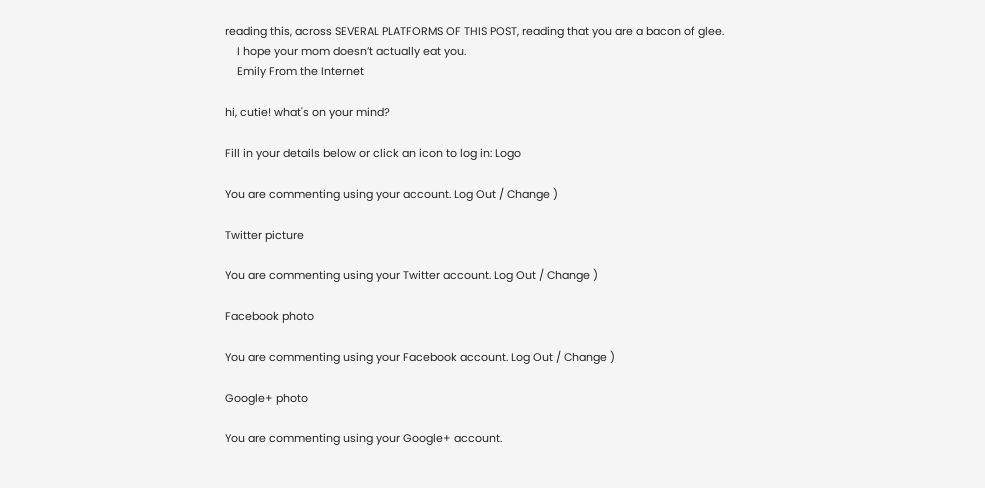reading this, across SEVERAL PLATFORMS OF THIS POST, reading that you are a bacon of glee.
    I hope your mom doesn’t actually eat you.
    Emily From the Internet

hi, cutie! what's on your mind?

Fill in your details below or click an icon to log in: Logo

You are commenting using your account. Log Out / Change )

Twitter picture

You are commenting using your Twitter account. Log Out / Change )

Facebook photo

You are commenting using your Facebook account. Log Out / Change )

Google+ photo

You are commenting using your Google+ account.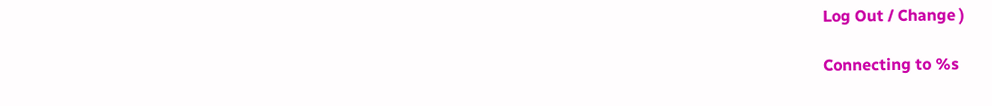Log Out / Change )

Connecting to %s